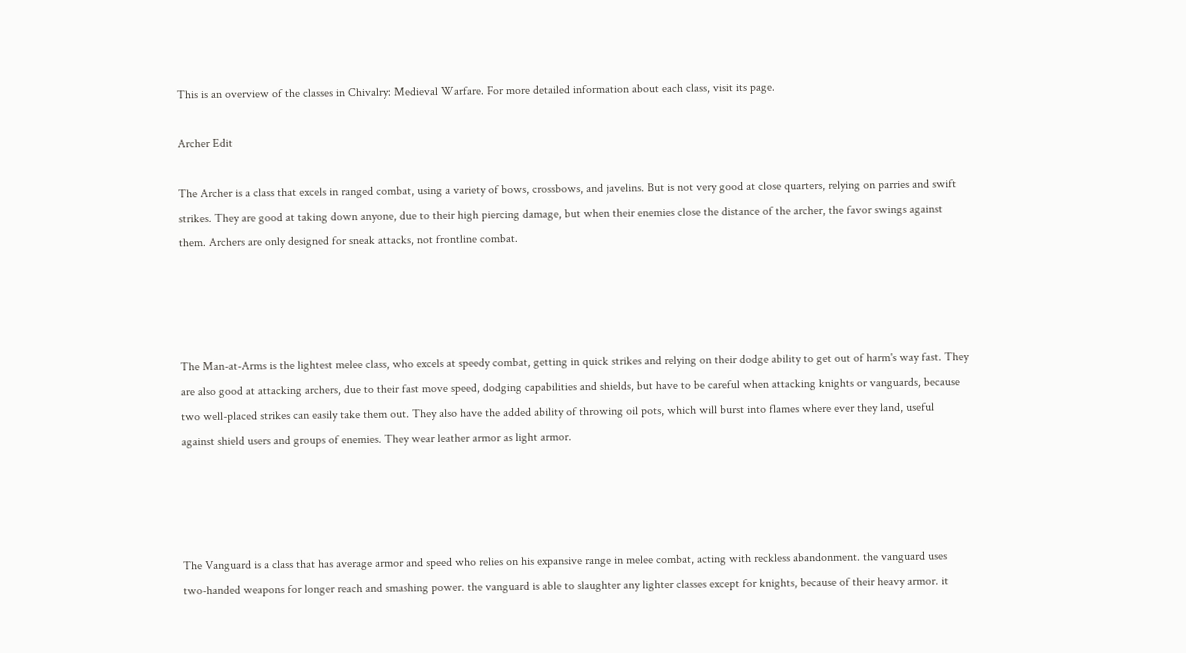This is an overview of the classes in Chivalry: Medieval Warfare. For more detailed information about each class, visit its page.

Archer Edit

The Archer is a class that excels in ranged combat, using a variety of bows, crossbows, and javelins. But is not very good at close quarters, relying on parries and swift strikes. They are good at taking down anyone, due to their high piercing damage, but when their enemies close the distance of the archer, the favor swings against them. Archers are only designed for sneak attacks, not frontline combat.




The Man-at-Arms is the lightest melee class, who excels at speedy combat, getting in quick strikes and relying on their dodge ability to get out of harm's way fast. They are also good at attacking archers, due to their fast move speed, dodging capabilities and shields, but have to be careful when attacking knights or vanguards, because two well-placed strikes can easily take them out. They also have the added ability of throwing oil pots, which will burst into flames where ever they land, useful against shield users and groups of enemies. They wear leather armor as light armor.




The Vanguard is a class that has average armor and speed who relies on his expansive range in melee combat, acting with reckless abandonment. the vanguard uses two-handed weapons for longer reach and smashing power. the vanguard is able to slaughter any lighter classes except for knights, because of their heavy armor. it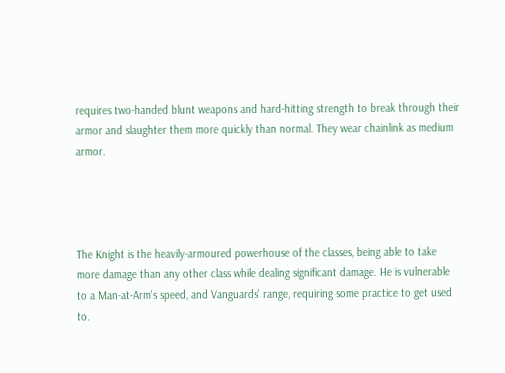requires two-handed blunt weapons and hard-hitting strength to break through their armor and slaughter them more quickly than normal. They wear chainlink as medium armor.




The Knight is the heavily-armoured powerhouse of the classes, being able to take more damage than any other class while dealing significant damage. He is vulnerable to a Man-at-Arm's speed, and Vanguards' range, requiring some practice to get used to.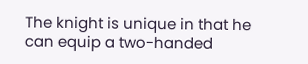The knight is unique in that he can equip a two-handed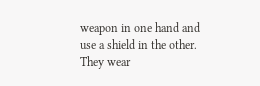weapon in one hand and use a shield in the other. They wear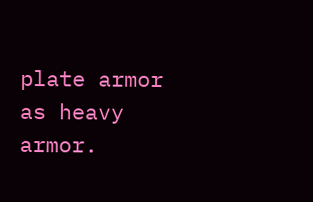plate armor as heavy armor.